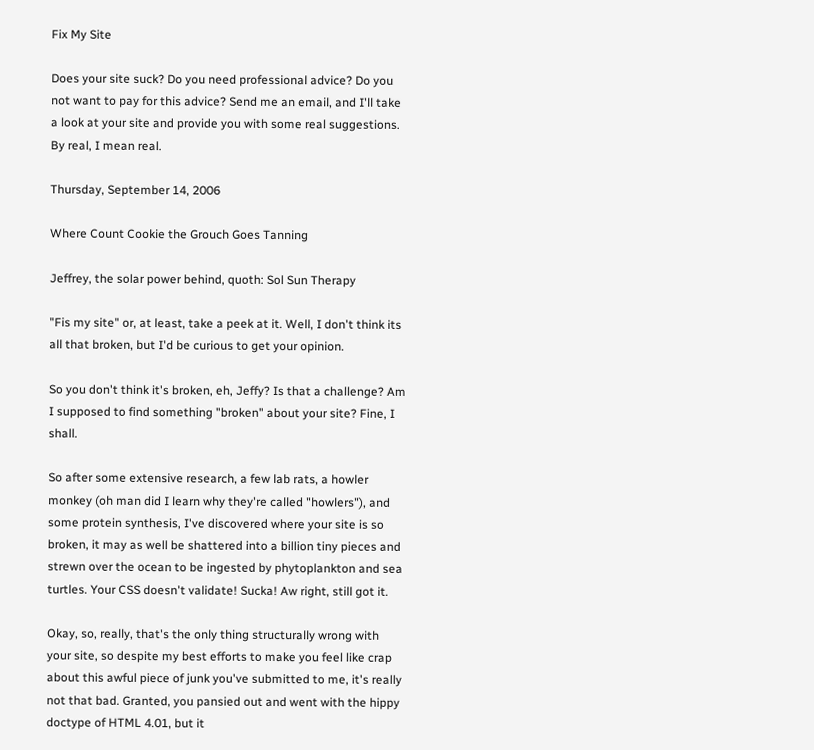Fix My Site

Does your site suck? Do you need professional advice? Do you not want to pay for this advice? Send me an email, and I'll take a look at your site and provide you with some real suggestions. By real, I mean real.

Thursday, September 14, 2006

Where Count Cookie the Grouch Goes Tanning

Jeffrey, the solar power behind, quoth: Sol Sun Therapy

"Fis my site" or, at least, take a peek at it. Well, I don't think its all that broken, but I'd be curious to get your opinion.

So you don't think it's broken, eh, Jeffy? Is that a challenge? Am I supposed to find something "broken" about your site? Fine, I shall.

So after some extensive research, a few lab rats, a howler monkey (oh man did I learn why they're called "howlers"), and some protein synthesis, I've discovered where your site is so broken, it may as well be shattered into a billion tiny pieces and strewn over the ocean to be ingested by phytoplankton and sea turtles. Your CSS doesn't validate! Sucka! Aw right, still got it.

Okay, so, really, that's the only thing structurally wrong with your site, so despite my best efforts to make you feel like crap about this awful piece of junk you've submitted to me, it's really not that bad. Granted, you pansied out and went with the hippy doctype of HTML 4.01, but it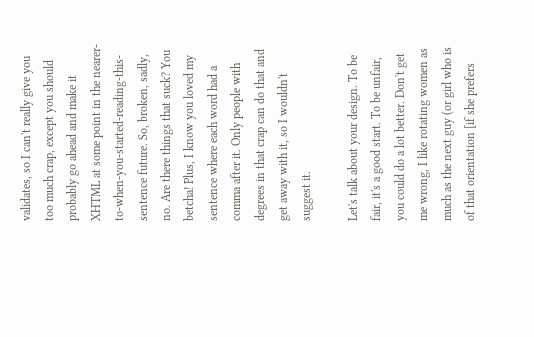validates, so I can't really give you too much crap, except you should probably go ahead and make it XHTML at some point in the nearer-to-when-you-started-reading-this-sentence future. So, broken, sadly, no. Are there things that suck? You betcha! Plus, I know you loved my sentence where each word had a comma after it. Only people with degrees in that crap can do that and get away with it, so I wouldn't suggest it.

Let's talk about your design. To be fair, it's a good start. To be unfair, you could do a lot better. Don't get me wrong, I like rotating women as much as the next guy (or girl who is of that orientation [if she prefers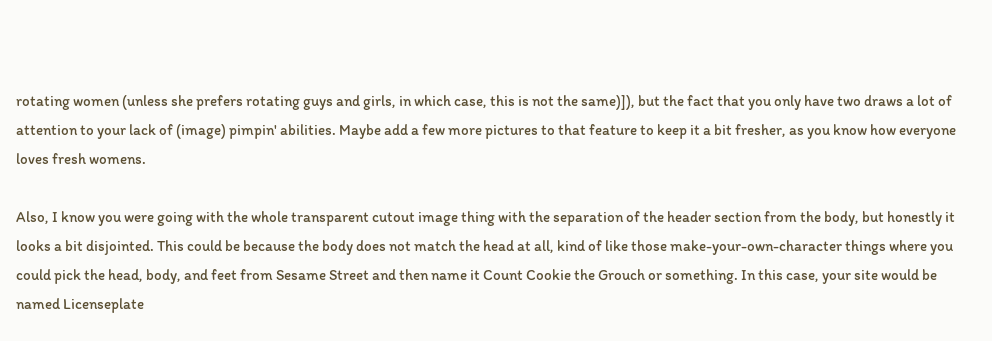rotating women (unless she prefers rotating guys and girls, in which case, this is not the same)]), but the fact that you only have two draws a lot of attention to your lack of (image) pimpin' abilities. Maybe add a few more pictures to that feature to keep it a bit fresher, as you know how everyone loves fresh womens.

Also, I know you were going with the whole transparent cutout image thing with the separation of the header section from the body, but honestly it looks a bit disjointed. This could be because the body does not match the head at all, kind of like those make-your-own-character things where you could pick the head, body, and feet from Sesame Street and then name it Count Cookie the Grouch or something. In this case, your site would be named Licenseplate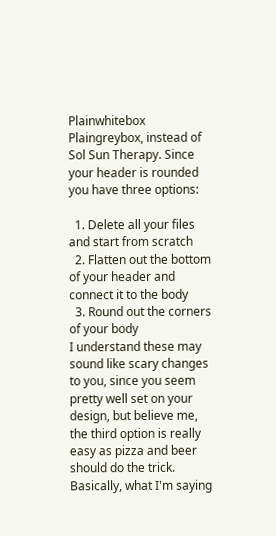Plainwhitebox Plaingreybox, instead of Sol Sun Therapy. Since your header is rounded you have three options:

  1. Delete all your files and start from scratch
  2. Flatten out the bottom of your header and connect it to the body
  3. Round out the corners of your body
I understand these may sound like scary changes to you, since you seem pretty well set on your design, but believe me, the third option is really easy as pizza and beer should do the trick. Basically, what I'm saying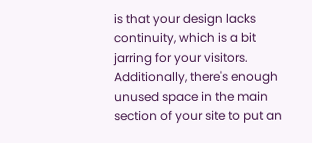is that your design lacks continuity, which is a bit jarring for your visitors. Additionally, there's enough unused space in the main section of your site to put an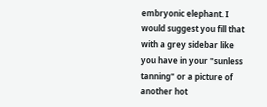embryonic elephant. I would suggest you fill that with a grey sidebar like you have in your "sunless tanning" or a picture of another hot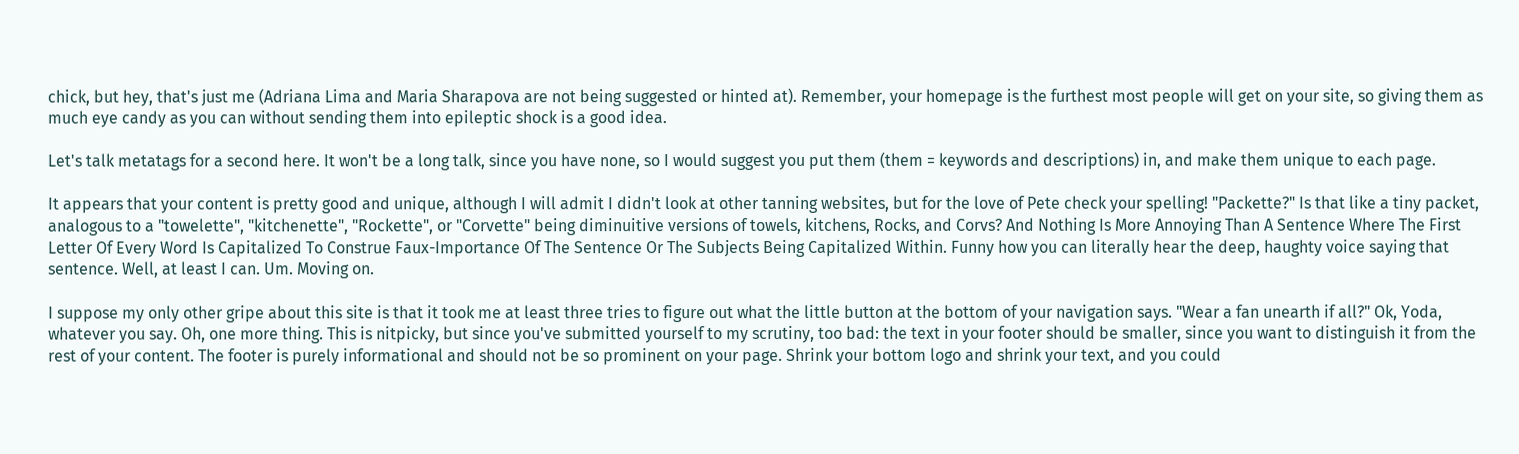chick, but hey, that's just me (Adriana Lima and Maria Sharapova are not being suggested or hinted at). Remember, your homepage is the furthest most people will get on your site, so giving them as much eye candy as you can without sending them into epileptic shock is a good idea.

Let's talk metatags for a second here. It won't be a long talk, since you have none, so I would suggest you put them (them = keywords and descriptions) in, and make them unique to each page.

It appears that your content is pretty good and unique, although I will admit I didn't look at other tanning websites, but for the love of Pete check your spelling! "Packette?" Is that like a tiny packet, analogous to a "towelette", "kitchenette", "Rockette", or "Corvette" being diminuitive versions of towels, kitchens, Rocks, and Corvs? And Nothing Is More Annoying Than A Sentence Where The First Letter Of Every Word Is Capitalized To Construe Faux-Importance Of The Sentence Or The Subjects Being Capitalized Within. Funny how you can literally hear the deep, haughty voice saying that sentence. Well, at least I can. Um. Moving on.

I suppose my only other gripe about this site is that it took me at least three tries to figure out what the little button at the bottom of your navigation says. "Wear a fan unearth if all?" Ok, Yoda, whatever you say. Oh, one more thing. This is nitpicky, but since you've submitted yourself to my scrutiny, too bad: the text in your footer should be smaller, since you want to distinguish it from the rest of your content. The footer is purely informational and should not be so prominent on your page. Shrink your bottom logo and shrink your text, and you could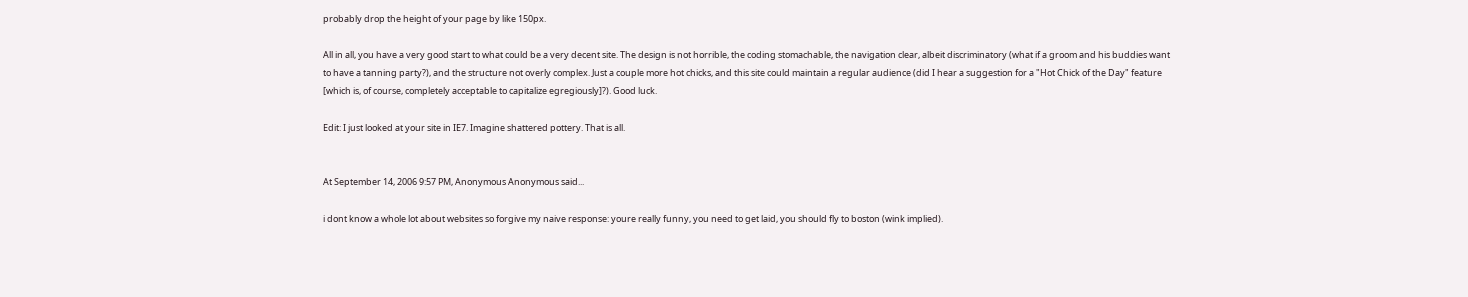probably drop the height of your page by like 150px.

All in all, you have a very good start to what could be a very decent site. The design is not horrible, the coding stomachable, the navigation clear, albeit discriminatory (what if a groom and his buddies want to have a tanning party?), and the structure not overly complex. Just a couple more hot chicks, and this site could maintain a regular audience (did I hear a suggestion for a "Hot Chick of the Day" feature [which is, of course, completely acceptable to capitalize egregiously]?). Good luck.

Edit: I just looked at your site in IE7. Imagine shattered pottery. That is all.


At September 14, 2006 9:57 PM, Anonymous Anonymous said...

i dont know a whole lot about websites so forgive my naive response: youre really funny, you need to get laid, you should fly to boston (wink implied).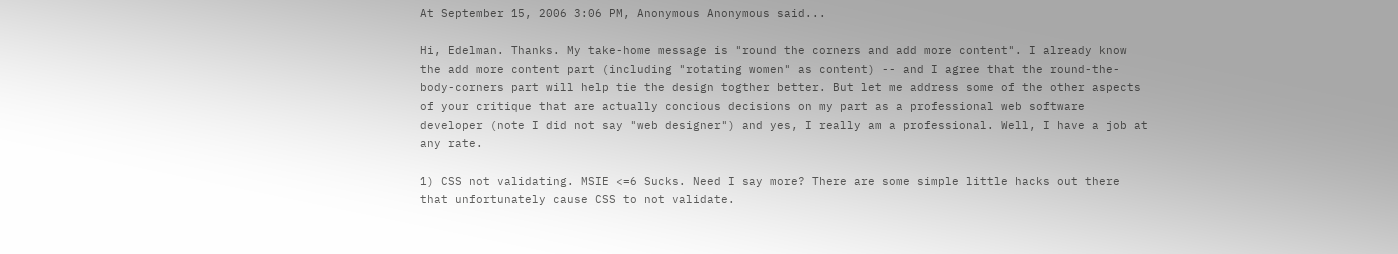At September 15, 2006 3:06 PM, Anonymous Anonymous said...

Hi, Edelman. Thanks. My take-home message is "round the corners and add more content". I already know the add more content part (including "rotating women" as content) -- and I agree that the round-the-body-corners part will help tie the design togther better. But let me address some of the other aspects of your critique that are actually concious decisions on my part as a professional web software developer (note I did not say "web designer") and yes, I really am a professional. Well, I have a job at any rate.

1) CSS not validating. MSIE <=6 Sucks. Need I say more? There are some simple little hacks out there that unfortunately cause CSS to not validate.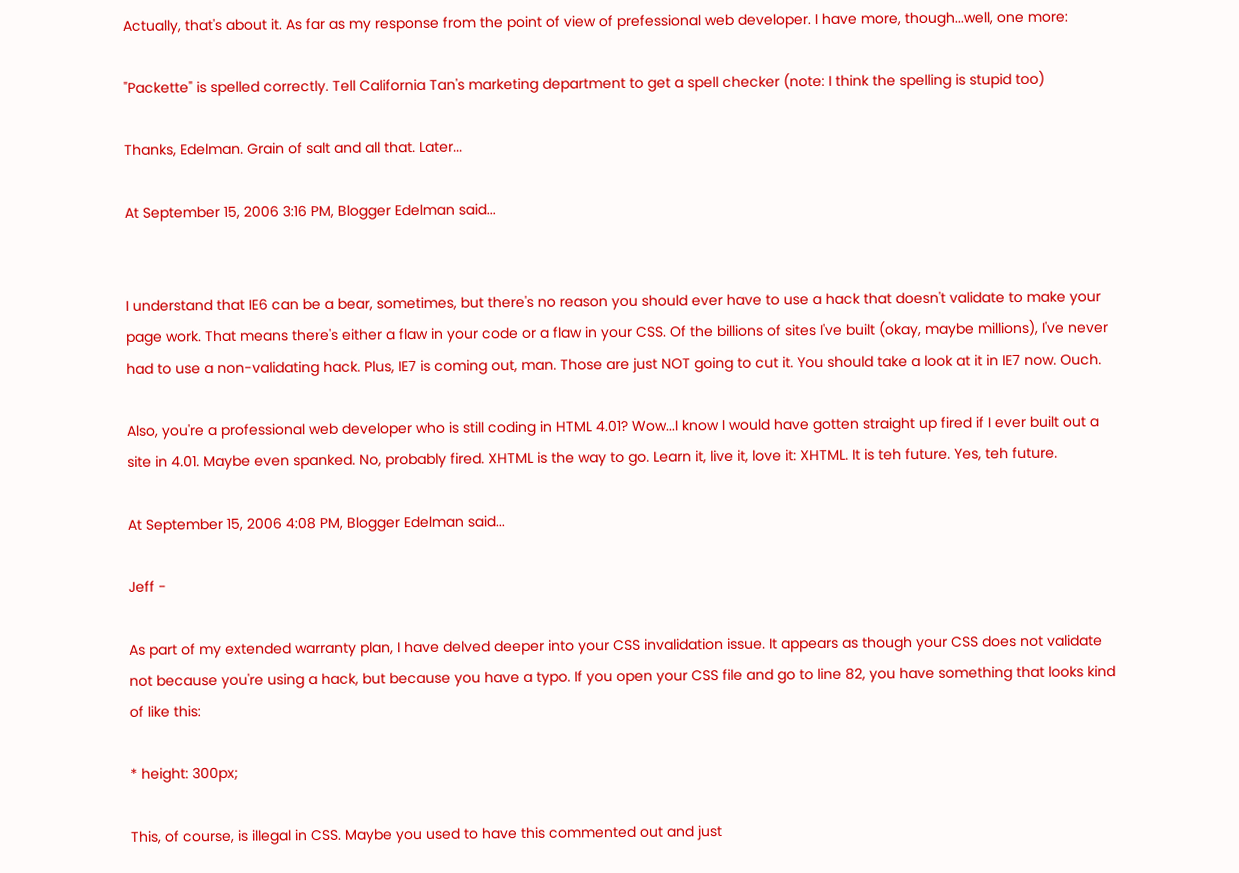Actually, that's about it. As far as my response from the point of view of prefessional web developer. I have more, though...well, one more:

"Packette" is spelled correctly. Tell California Tan's marketing department to get a spell checker (note: I think the spelling is stupid too)

Thanks, Edelman. Grain of salt and all that. Later...

At September 15, 2006 3:16 PM, Blogger Edelman said...


I understand that IE6 can be a bear, sometimes, but there's no reason you should ever have to use a hack that doesn't validate to make your page work. That means there's either a flaw in your code or a flaw in your CSS. Of the billions of sites I've built (okay, maybe millions), I've never had to use a non-validating hack. Plus, IE7 is coming out, man. Those are just NOT going to cut it. You should take a look at it in IE7 now. Ouch.

Also, you're a professional web developer who is still coding in HTML 4.01? Wow...I know I would have gotten straight up fired if I ever built out a site in 4.01. Maybe even spanked. No, probably fired. XHTML is the way to go. Learn it, live it, love it: XHTML. It is teh future. Yes, teh future.

At September 15, 2006 4:08 PM, Blogger Edelman said...

Jeff -

As part of my extended warranty plan, I have delved deeper into your CSS invalidation issue. It appears as though your CSS does not validate not because you're using a hack, but because you have a typo. If you open your CSS file and go to line 82, you have something that looks kind of like this:

* height: 300px;

This, of course, is illegal in CSS. Maybe you used to have this commented out and just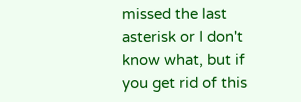missed the last asterisk or I don't know what, but if you get rid of this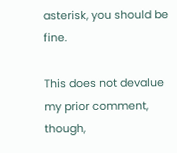asterisk, you should be fine.

This does not devalue my prior comment, though,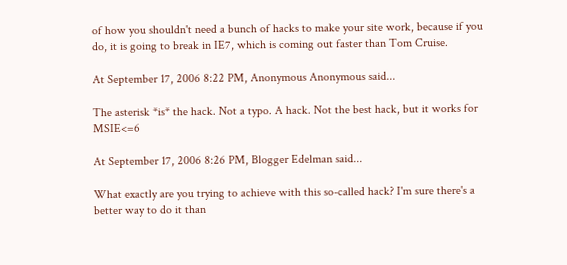of how you shouldn't need a bunch of hacks to make your site work, because if you do, it is going to break in IE7, which is coming out faster than Tom Cruise.

At September 17, 2006 8:22 PM, Anonymous Anonymous said...

The asterisk *is* the hack. Not a typo. A hack. Not the best hack, but it works for MSIE<=6

At September 17, 2006 8:26 PM, Blogger Edelman said...

What exactly are you trying to achieve with this so-called hack? I'm sure there's a better way to do it than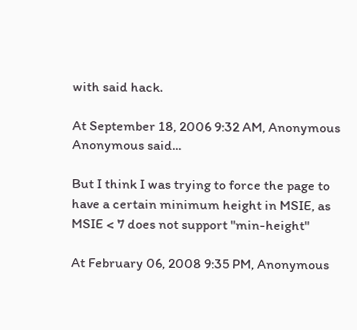with said hack.

At September 18, 2006 9:32 AM, Anonymous Anonymous said...

But I think I was trying to force the page to have a certain minimum height in MSIE, as MSIE < 7 does not support "min-height"

At February 06, 2008 9:35 PM, Anonymous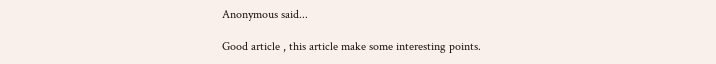Anonymous said...

Good article , this article make some interesting points.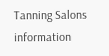Tanning Salons information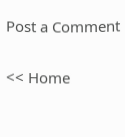Post a Comment

<< Home